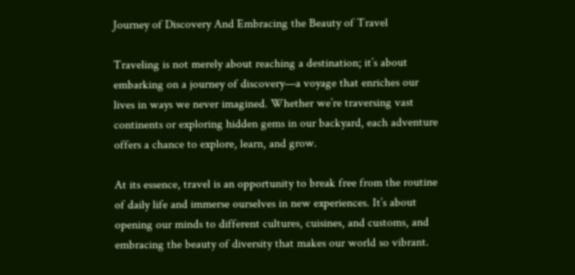Journey of Discovery And Embracing the Beauty of Travel

Traveling is not merely about reaching a destination; it’s about embarking on a journey of discovery—a voyage that enriches our lives in ways we never imagined. Whether we’re traversing vast continents or exploring hidden gems in our backyard, each adventure offers a chance to explore, learn, and grow.

At its essence, travel is an opportunity to break free from the routine of daily life and immerse ourselves in new experiences. It’s about opening our minds to different cultures, cuisines, and customs, and embracing the beauty of diversity that makes our world so vibrant.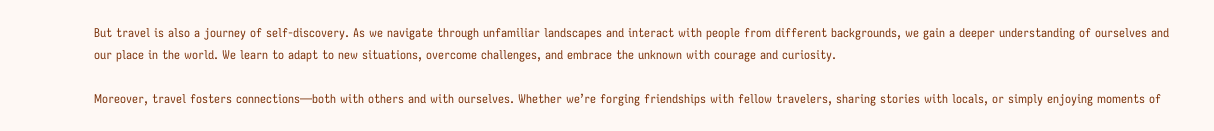But travel is also a journey of self-discovery. As we navigate through unfamiliar landscapes and interact with people from different backgrounds, we gain a deeper understanding of ourselves and our place in the world. We learn to adapt to new situations, overcome challenges, and embrace the unknown with courage and curiosity.

Moreover, travel fosters connections—both with others and with ourselves. Whether we’re forging friendships with fellow travelers, sharing stories with locals, or simply enjoying moments of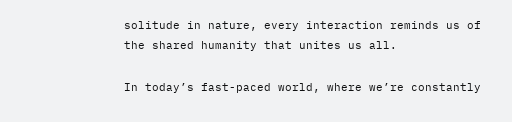solitude in nature, every interaction reminds us of the shared humanity that unites us all.

In today’s fast-paced world, where we’re constantly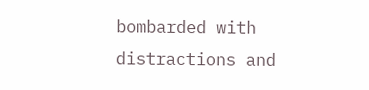bombarded with distractions and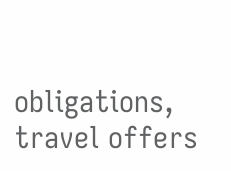obligations, travel offers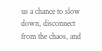us a chance to slow down, disconnect from the chaos, and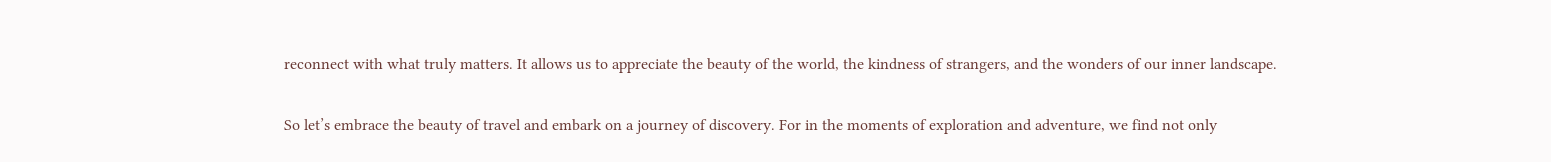reconnect with what truly matters. It allows us to appreciate the beauty of the world, the kindness of strangers, and the wonders of our inner landscape.

So let’s embrace the beauty of travel and embark on a journey of discovery. For in the moments of exploration and adventure, we find not only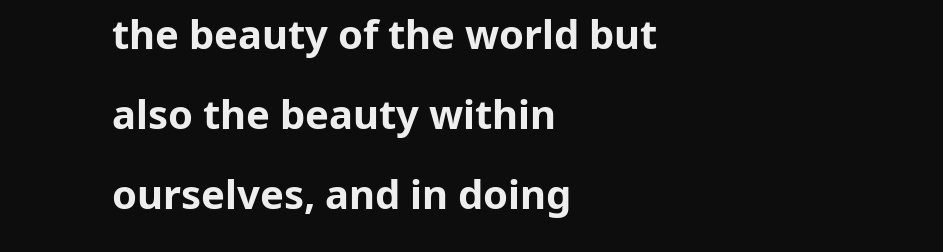the beauty of the world but also the beauty within ourselves, and in doing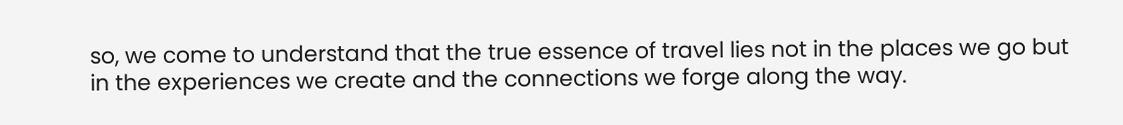so, we come to understand that the true essence of travel lies not in the places we go but in the experiences we create and the connections we forge along the way.